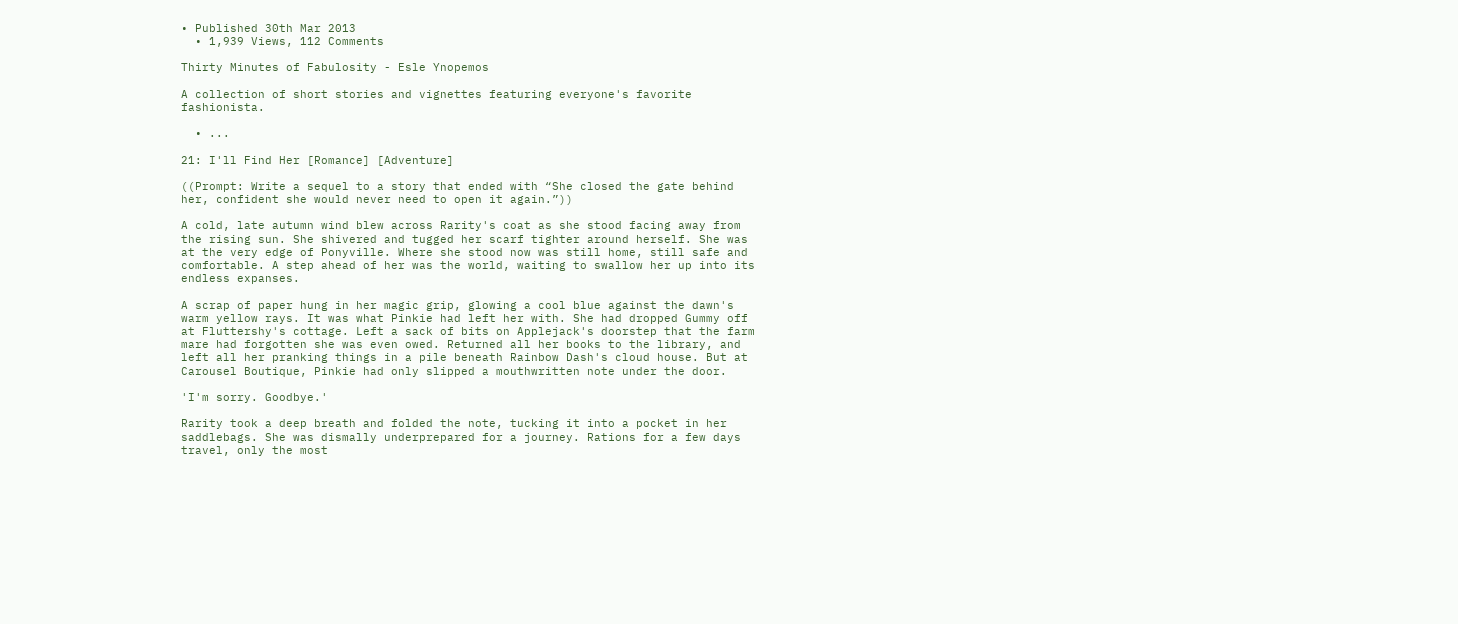• Published 30th Mar 2013
  • 1,939 Views, 112 Comments

Thirty Minutes of Fabulosity - Esle Ynopemos

A collection of short stories and vignettes featuring everyone's favorite fashionista.

  • ...

21: I'll Find Her [Romance] [Adventure]

((Prompt: Write a sequel to a story that ended with “She closed the gate behind her, confident she would never need to open it again.”))

A cold, late autumn wind blew across Rarity's coat as she stood facing away from the rising sun. She shivered and tugged her scarf tighter around herself. She was at the very edge of Ponyville. Where she stood now was still home, still safe and comfortable. A step ahead of her was the world, waiting to swallow her up into its endless expanses.

A scrap of paper hung in her magic grip, glowing a cool blue against the dawn's warm yellow rays. It was what Pinkie had left her with. She had dropped Gummy off at Fluttershy's cottage. Left a sack of bits on Applejack's doorstep that the farm mare had forgotten she was even owed. Returned all her books to the library, and left all her pranking things in a pile beneath Rainbow Dash's cloud house. But at Carousel Boutique, Pinkie had only slipped a mouthwritten note under the door.

'I'm sorry. Goodbye.'

Rarity took a deep breath and folded the note, tucking it into a pocket in her saddlebags. She was dismally underprepared for a journey. Rations for a few days travel, only the most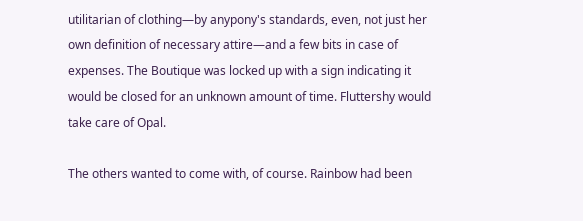utilitarian of clothing—by anypony's standards, even, not just her own definition of necessary attire—and a few bits in case of expenses. The Boutique was locked up with a sign indicating it would be closed for an unknown amount of time. Fluttershy would take care of Opal.

The others wanted to come with, of course. Rainbow had been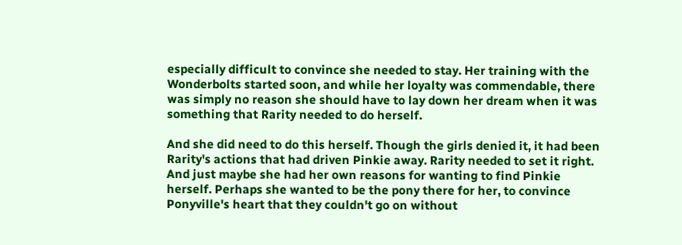especially difficult to convince she needed to stay. Her training with the Wonderbolts started soon, and while her loyalty was commendable, there was simply no reason she should have to lay down her dream when it was something that Rarity needed to do herself.

And she did need to do this herself. Though the girls denied it, it had been Rarity's actions that had driven Pinkie away. Rarity needed to set it right. And just maybe she had her own reasons for wanting to find Pinkie herself. Perhaps she wanted to be the pony there for her, to convince Ponyville's heart that they couldn't go on without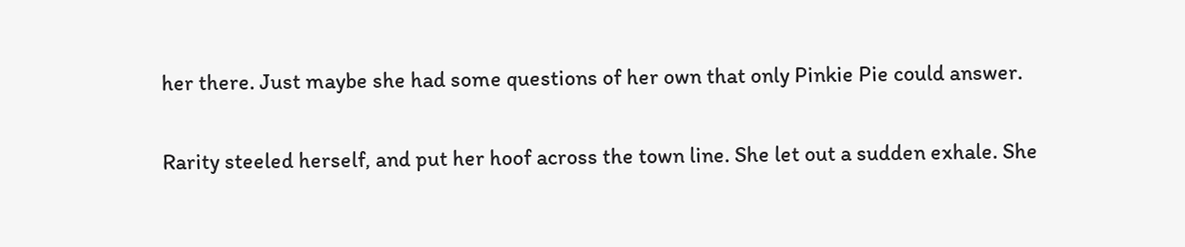her there. Just maybe she had some questions of her own that only Pinkie Pie could answer.

Rarity steeled herself, and put her hoof across the town line. She let out a sudden exhale. She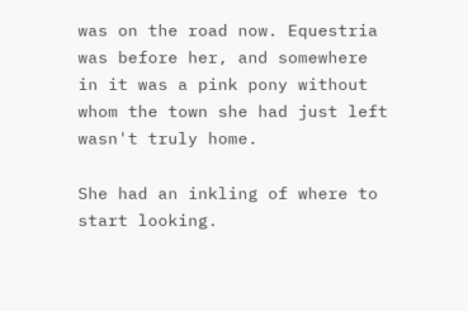was on the road now. Equestria was before her, and somewhere in it was a pink pony without whom the town she had just left wasn't truly home.

She had an inkling of where to start looking.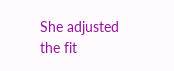She adjusted the fit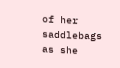of her saddlebags as she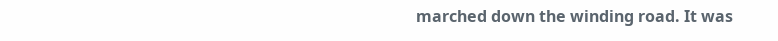marched down the winding road. It was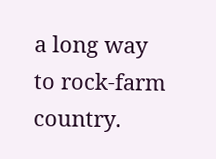a long way to rock-farm country.